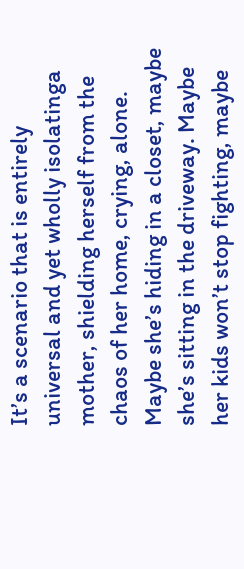It’s a scenario that is entirely universal and yet wholly isolatinga mother, shielding herself from the chaos of her home, crying, alone. Maybe she’s hiding in a closet, maybe she’s sitting in the driveway. Maybe her kids won’t stop fighting, maybe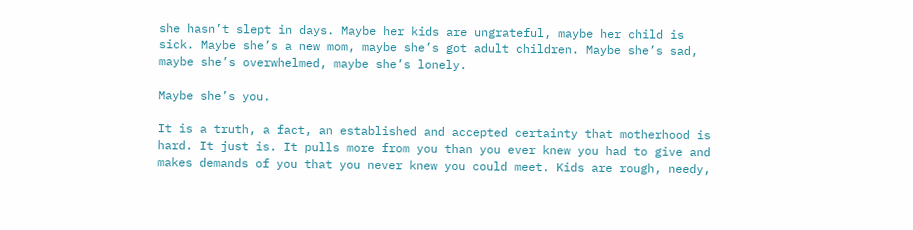she hasn’t slept in days. Maybe her kids are ungrateful, maybe her child is sick. Maybe she’s a new mom, maybe she’s got adult children. Maybe she’s sad, maybe she’s overwhelmed, maybe she’s lonely.

Maybe she’s you.

It is a truth, a fact, an established and accepted certainty that motherhood is hard. It just is. It pulls more from you than you ever knew you had to give and makes demands of you that you never knew you could meet. Kids are rough, needy,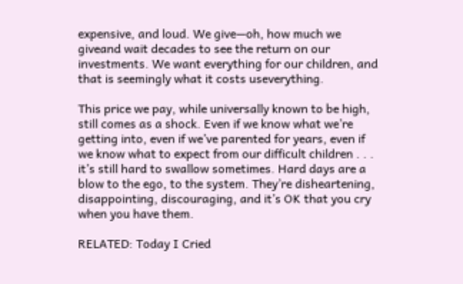expensive, and loud. We give—oh, how much we giveand wait decades to see the return on our investments. We want everything for our children, and that is seemingly what it costs useverything.

This price we pay, while universally known to be high, still comes as a shock. Even if we know what we’re getting into, even if we’ve parented for years, even if we know what to expect from our difficult children . . . it’s still hard to swallow sometimes. Hard days are a blow to the ego, to the system. They’re disheartening, disappointing, discouraging, and it’s OK that you cry when you have them.

RELATED: Today I Cried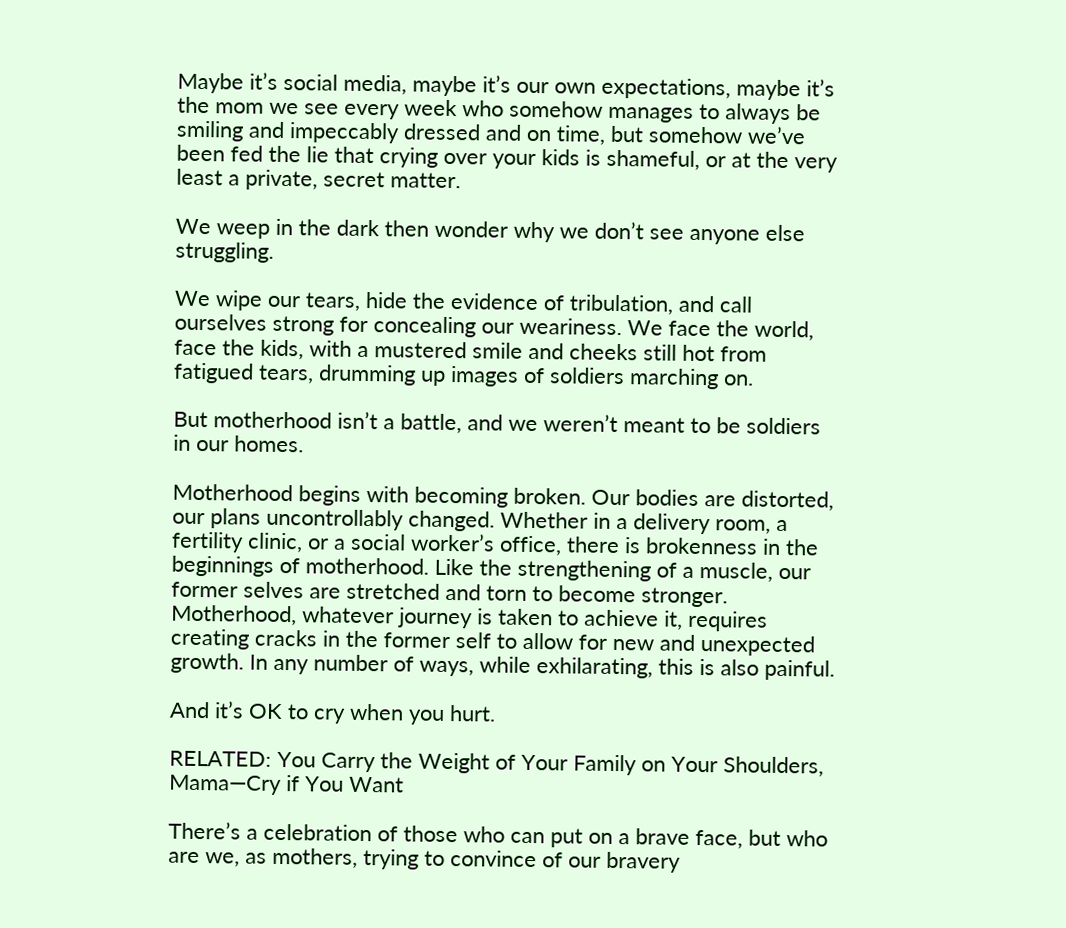Maybe it’s social media, maybe it’s our own expectations, maybe it’s the mom we see every week who somehow manages to always be smiling and impeccably dressed and on time, but somehow we’ve been fed the lie that crying over your kids is shameful, or at the very least a private, secret matter.

We weep in the dark then wonder why we don’t see anyone else struggling.

We wipe our tears, hide the evidence of tribulation, and call ourselves strong for concealing our weariness. We face the world, face the kids, with a mustered smile and cheeks still hot from fatigued tears, drumming up images of soldiers marching on.

But motherhood isn’t a battle, and we weren’t meant to be soldiers in our homes.

Motherhood begins with becoming broken. Our bodies are distorted, our plans uncontrollably changed. Whether in a delivery room, a fertility clinic, or a social worker’s office, there is brokenness in the beginnings of motherhood. Like the strengthening of a muscle, our former selves are stretched and torn to become stronger. Motherhood, whatever journey is taken to achieve it, requires creating cracks in the former self to allow for new and unexpected growth. In any number of ways, while exhilarating, this is also painful.

And it’s OK to cry when you hurt.

RELATED: You Carry the Weight of Your Family on Your Shoulders, Mama—Cry if You Want

There’s a celebration of those who can put on a brave face, but who are we, as mothers, trying to convince of our bravery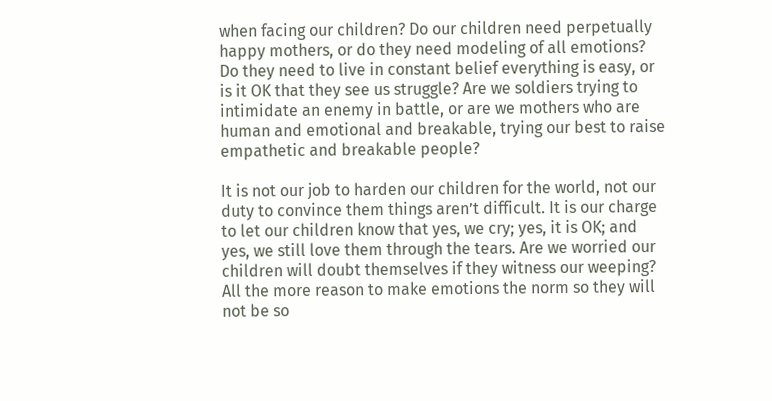when facing our children? Do our children need perpetually happy mothers, or do they need modeling of all emotions? Do they need to live in constant belief everything is easy, or is it OK that they see us struggle? Are we soldiers trying to intimidate an enemy in battle, or are we mothers who are human and emotional and breakable, trying our best to raise empathetic and breakable people?

It is not our job to harden our children for the world, not our duty to convince them things aren’t difficult. It is our charge to let our children know that yes, we cry; yes, it is OK; and yes, we still love them through the tears. Are we worried our children will doubt themselves if they witness our weeping? All the more reason to make emotions the norm so they will not be so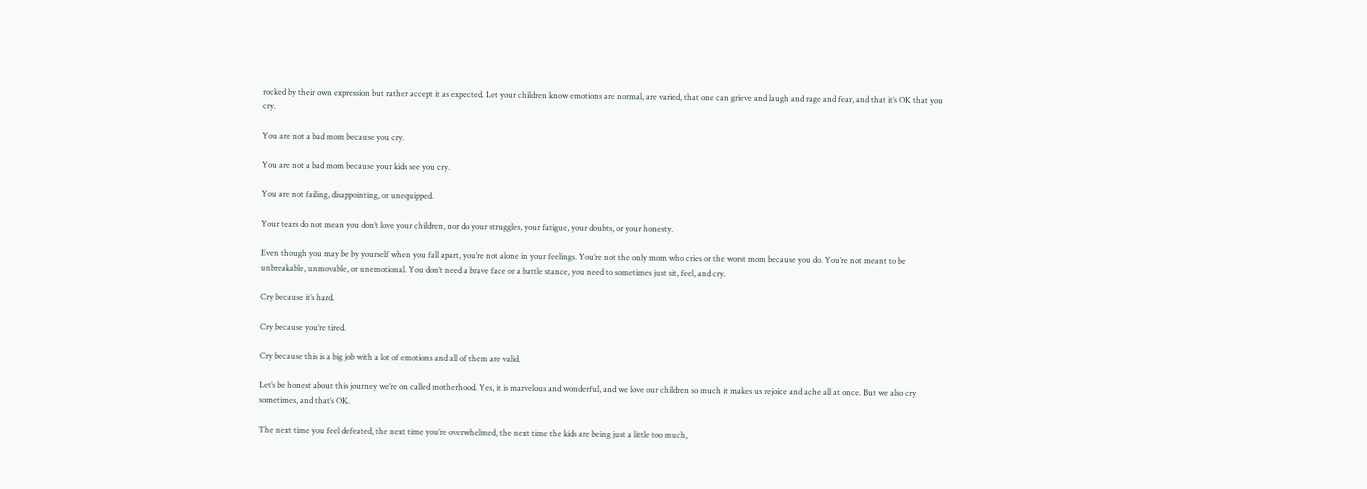rocked by their own expression but rather accept it as expected. Let your children know emotions are normal, are varied, that one can grieve and laugh and rage and fear, and that it’s OK that you cry.

You are not a bad mom because you cry.

You are not a bad mom because your kids see you cry.

You are not failing, disappointing, or unequipped.

Your tears do not mean you don’t love your children, nor do your struggles, your fatigue, your doubts, or your honesty.

Even though you may be by yourself when you fall apart, you’re not alone in your feelings. You’re not the only mom who cries or the worst mom because you do. You’re not meant to be unbreakable, unmovable, or unemotional. You don’t need a brave face or a battle stance, you need to sometimes just sit, feel, and cry.

Cry because it’s hard.

Cry because you’re tired.

Cry because this is a big job with a lot of emotions and all of them are valid.

Let’s be honest about this journey we’re on called motherhood. Yes, it is marvelous and wonderful, and we love our children so much it makes us rejoice and ache all at once. But we also cry sometimes, and that’s OK.

The next time you feel defeated, the next time you’re overwhelmed, the next time the kids are being just a little too much,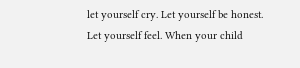let yourself cry. Let yourself be honest. Let yourself feel. When your child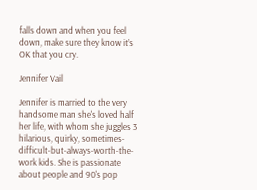falls down and when you feel down, make sure they know it’s OK that you cry.

Jennifer Vail

Jennifer is married to the very handsome man she's loved half her life, with whom she juggles 3 hilarious, quirky, sometimes-difficult-but-always-worth-the-work kids. She is passionate about people and 90's pop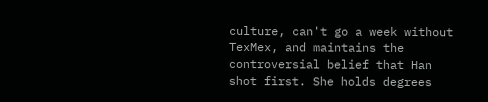culture, can't go a week without TexMex, and maintains the controversial belief that Han shot first. She holds degrees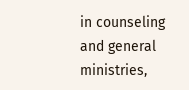in counseling and general ministries,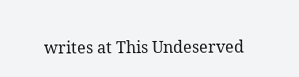writes at This Undeserved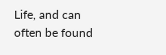Life, and can often be found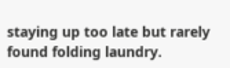staying up too late but rarely found folding laundry.